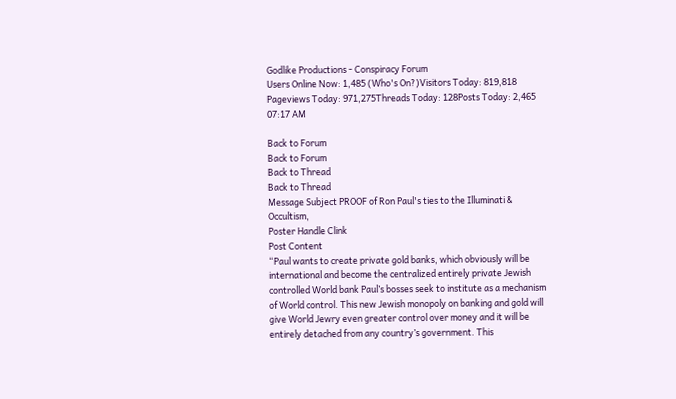Godlike Productions - Conspiracy Forum
Users Online Now: 1,485 (Who's On?)Visitors Today: 819,818
Pageviews Today: 971,275Threads Today: 128Posts Today: 2,465
07:17 AM

Back to Forum
Back to Forum
Back to Thread
Back to Thread
Message Subject PROOF of Ron Paul's ties to the Illuminati & Occultism,
Poster Handle Clink
Post Content
“Paul wants to create private gold banks, which obviously will be international and become the centralized entirely private Jewish controlled World bank Paul’s bosses seek to institute as a mechanism of World control. This new Jewish monopoly on banking and gold will give World Jewry even greater control over money and it will be entirely detached from any country’s government. This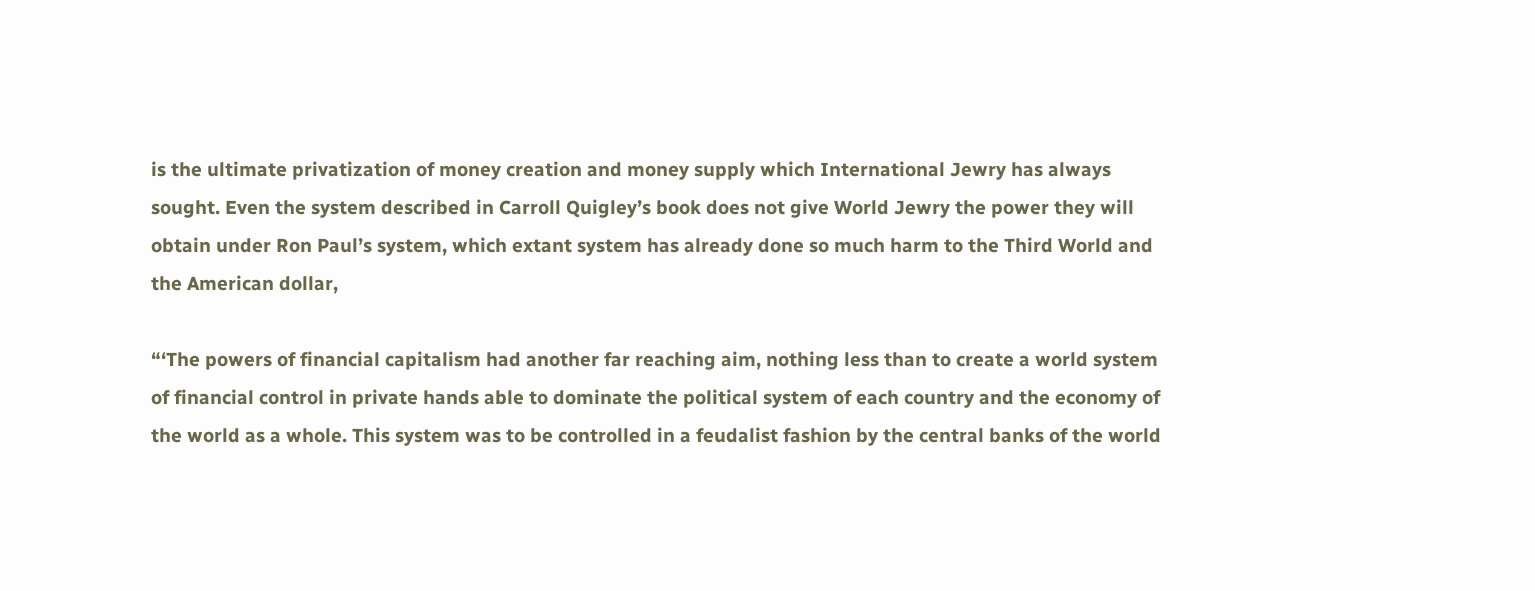is the ultimate privatization of money creation and money supply which International Jewry has always sought. Even the system described in Carroll Quigley’s book does not give World Jewry the power they will obtain under Ron Paul’s system, which extant system has already done so much harm to the Third World and the American dollar,

“‘The powers of financial capitalism had another far reaching aim, nothing less than to create a world system of financial control in private hands able to dominate the political system of each country and the economy of the world as a whole. This system was to be controlled in a feudalist fashion by the central banks of the world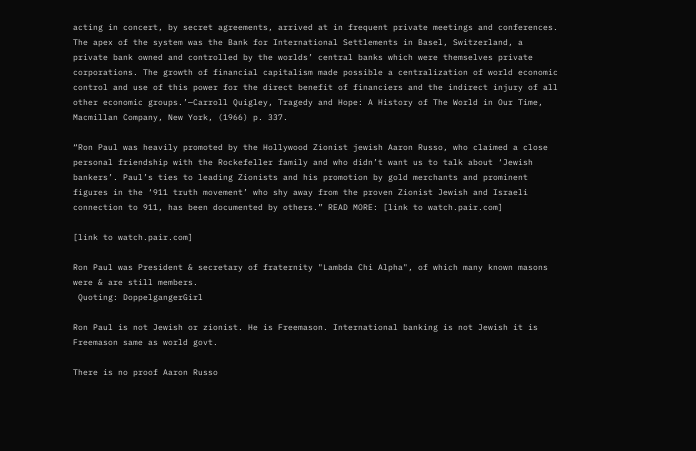acting in concert, by secret agreements, arrived at in frequent private meetings and conferences. The apex of the system was the Bank for International Settlements in Basel, Switzerland, a private bank owned and controlled by the worlds’ central banks which were themselves private corporations. The growth of financial capitalism made possible a centralization of world economic control and use of this power for the direct benefit of financiers and the indirect injury of all other economic groups.’—Carroll Quigley, Tragedy and Hope: A History of The World in Our Time, Macmillan Company, New York, (1966) p. 337.

“Ron Paul was heavily promoted by the Hollywood Zionist jewish Aaron Russo, who claimed a close personal friendship with the Rockefeller family and who didn’t want us to talk about ‘Jewish bankers’. Paul’s ties to leading Zionists and his promotion by gold merchants and prominent figures in the ‘911 truth movement’ who shy away from the proven Zionist Jewish and Israeli connection to 911, has been documented by others.” READ MORE: [link to watch.pair.com]

[link to watch.pair.com]

Ron Paul was President & secretary of fraternity "Lambda Chi Alpha", of which many known masons were & are still members.
 Quoting: DoppelgangerGirl

Ron Paul is not Jewish or zionist. He is Freemason. International banking is not Jewish it is Freemason same as world govt.

There is no proof Aaron Russo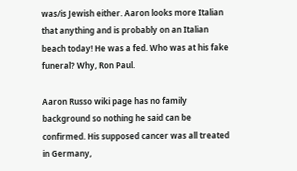was/is Jewish either. Aaron looks more Italian that anything and is probably on an Italian beach today! He was a fed. Who was at his fake funeral? Why, Ron Paul.

Aaron Russo wiki page has no family background so nothing he said can be confirmed. His supposed cancer was all treated in Germany,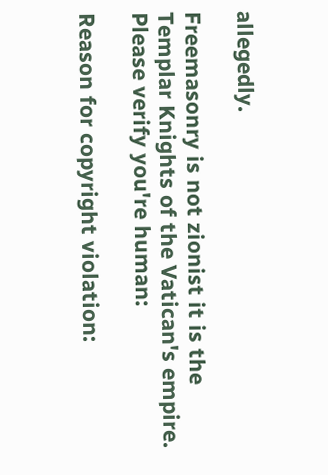allegedly.

Freemasonry is not zionist it is the Templar Knights of the Vatican's empire.
Please verify you're human:

Reason for copyright violation: